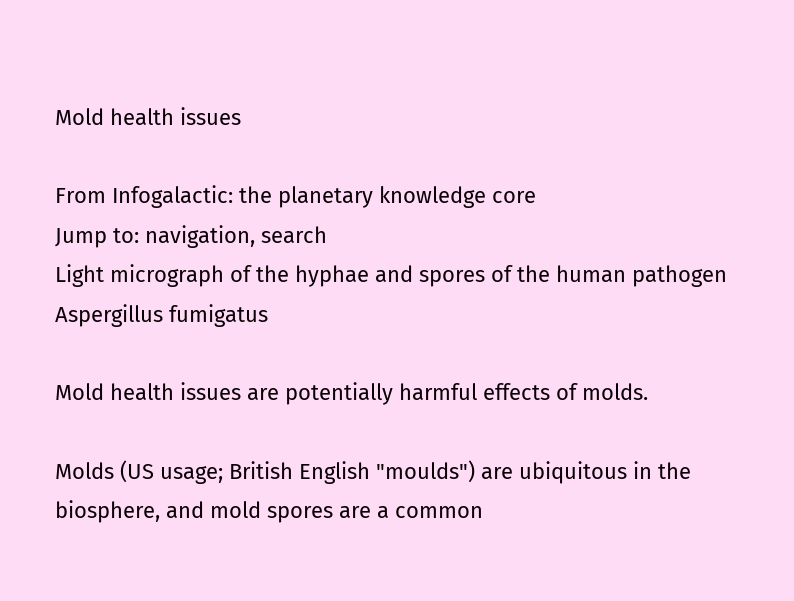Mold health issues

From Infogalactic: the planetary knowledge core
Jump to: navigation, search
Light micrograph of the hyphae and spores of the human pathogen Aspergillus fumigatus

Mold health issues are potentially harmful effects of molds.

Molds (US usage; British English "moulds") are ubiquitous in the biosphere, and mold spores are a common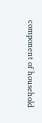component of household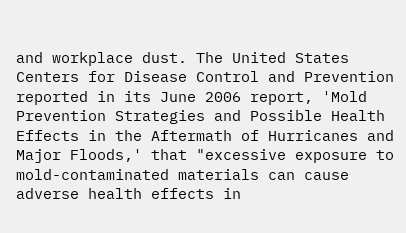and workplace dust. The United States Centers for Disease Control and Prevention reported in its June 2006 report, 'Mold Prevention Strategies and Possible Health Effects in the Aftermath of Hurricanes and Major Floods,' that "excessive exposure to mold-contaminated materials can cause adverse health effects in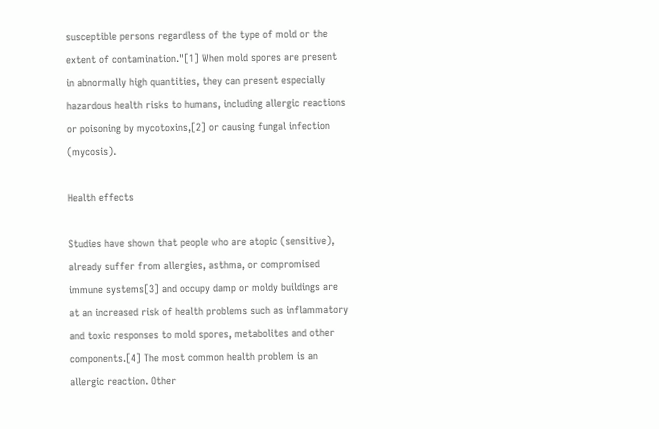susceptible persons regardless of the type of mold or the extent of contamination."[1] When mold spores are present in abnormally high quantities, they can present especially hazardous health risks to humans, including allergic reactions or poisoning by mycotoxins,[2] or causing fungal infection (mycosis).

Health effects

Studies have shown that people who are atopic (sensitive), already suffer from allergies, asthma, or compromised immune systems[3] and occupy damp or moldy buildings are at an increased risk of health problems such as inflammatory and toxic responses to mold spores, metabolites and other components.[4] The most common health problem is an allergic reaction. Other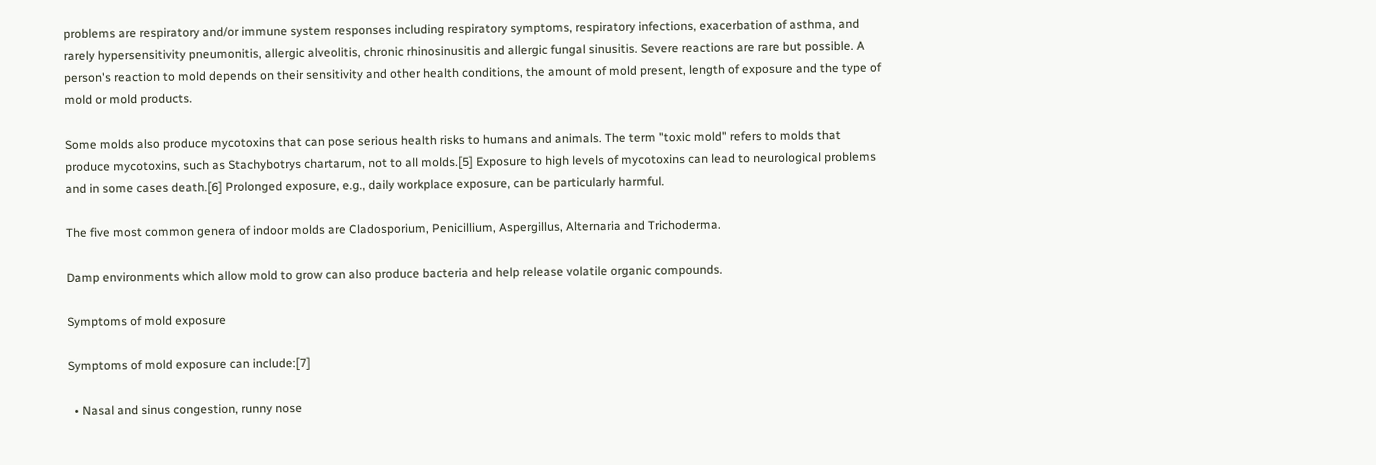problems are respiratory and/or immune system responses including respiratory symptoms, respiratory infections, exacerbation of asthma, and rarely hypersensitivity pneumonitis, allergic alveolitis, chronic rhinosinusitis and allergic fungal sinusitis. Severe reactions are rare but possible. A person's reaction to mold depends on their sensitivity and other health conditions, the amount of mold present, length of exposure and the type of mold or mold products.

Some molds also produce mycotoxins that can pose serious health risks to humans and animals. The term "toxic mold" refers to molds that produce mycotoxins, such as Stachybotrys chartarum, not to all molds.[5] Exposure to high levels of mycotoxins can lead to neurological problems and in some cases death.[6] Prolonged exposure, e.g., daily workplace exposure, can be particularly harmful.

The five most common genera of indoor molds are Cladosporium, Penicillium, Aspergillus, Alternaria and Trichoderma.

Damp environments which allow mold to grow can also produce bacteria and help release volatile organic compounds.

Symptoms of mold exposure

Symptoms of mold exposure can include:[7]

  • Nasal and sinus congestion, runny nose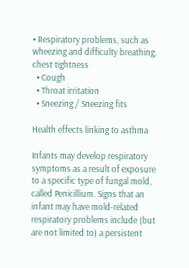• Respiratory problems, such as wheezing and difficulty breathing, chest tightness
  • Cough
  • Throat irritation
  • Sneezing / Sneezing fits

Health effects linking to asthma

Infants may develop respiratory symptoms as a result of exposure to a specific type of fungal mold, called Penicillium. Signs that an infant may have mold-related respiratory problems include (but are not limited to) a persistent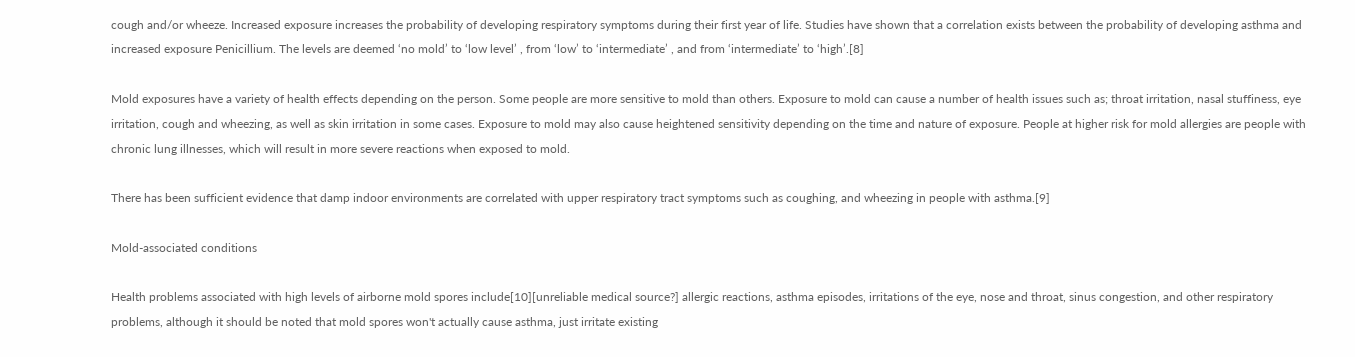cough and/or wheeze. Increased exposure increases the probability of developing respiratory symptoms during their first year of life. Studies have shown that a correlation exists between the probability of developing asthma and increased exposure Penicillium. The levels are deemed ‘no mold’ to ‘low level’ , from ‘low’ to ‘intermediate’ , and from ‘intermediate’ to ‘high’.[8]

Mold exposures have a variety of health effects depending on the person. Some people are more sensitive to mold than others. Exposure to mold can cause a number of health issues such as; throat irritation, nasal stuffiness, eye irritation, cough and wheezing, as well as skin irritation in some cases. Exposure to mold may also cause heightened sensitivity depending on the time and nature of exposure. People at higher risk for mold allergies are people with chronic lung illnesses, which will result in more severe reactions when exposed to mold.

There has been sufficient evidence that damp indoor environments are correlated with upper respiratory tract symptoms such as coughing, and wheezing in people with asthma.[9]

Mold-associated conditions

Health problems associated with high levels of airborne mold spores include[10][unreliable medical source?] allergic reactions, asthma episodes, irritations of the eye, nose and throat, sinus congestion, and other respiratory problems, although it should be noted that mold spores won't actually cause asthma, just irritate existing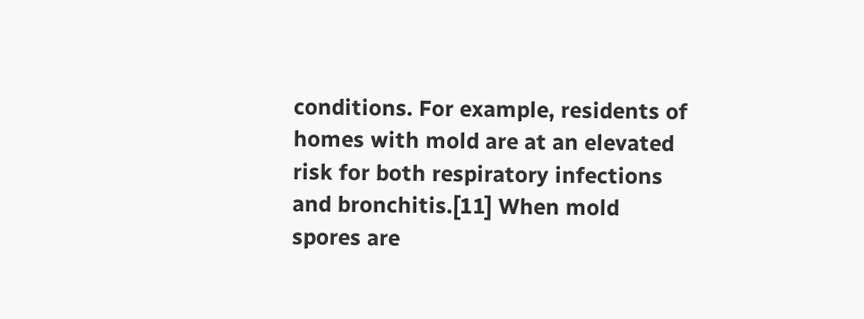conditions. For example, residents of homes with mold are at an elevated risk for both respiratory infections and bronchitis.[11] When mold spores are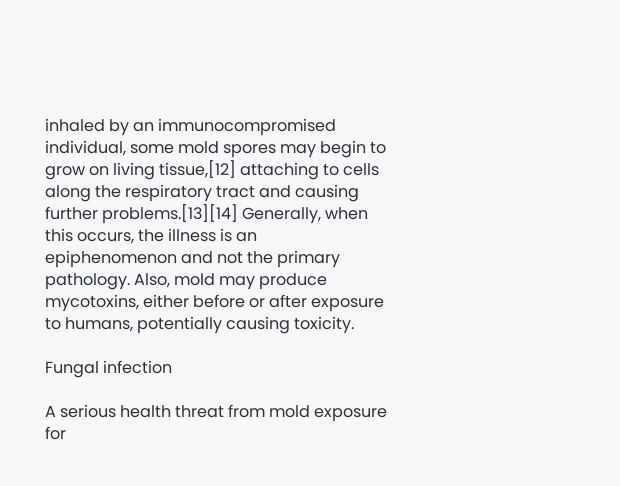inhaled by an immunocompromised individual, some mold spores may begin to grow on living tissue,[12] attaching to cells along the respiratory tract and causing further problems.[13][14] Generally, when this occurs, the illness is an epiphenomenon and not the primary pathology. Also, mold may produce mycotoxins, either before or after exposure to humans, potentially causing toxicity.

Fungal infection

A serious health threat from mold exposure for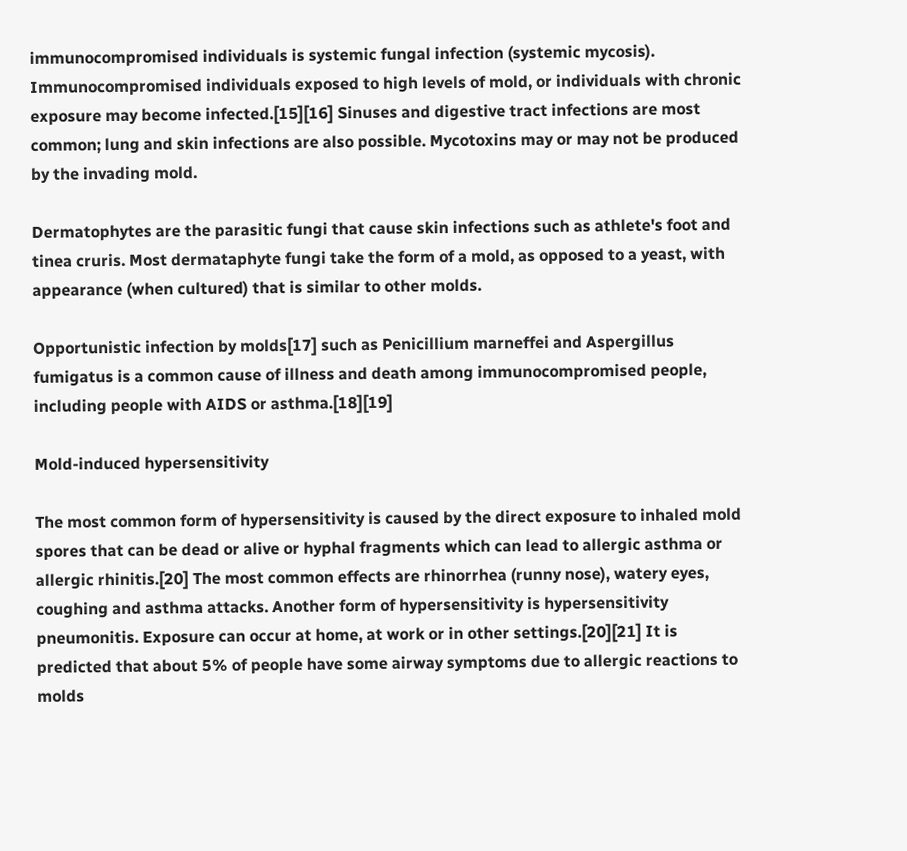immunocompromised individuals is systemic fungal infection (systemic mycosis). Immunocompromised individuals exposed to high levels of mold, or individuals with chronic exposure may become infected.[15][16] Sinuses and digestive tract infections are most common; lung and skin infections are also possible. Mycotoxins may or may not be produced by the invading mold.

Dermatophytes are the parasitic fungi that cause skin infections such as athlete's foot and tinea cruris. Most dermataphyte fungi take the form of a mold, as opposed to a yeast, with appearance (when cultured) that is similar to other molds.

Opportunistic infection by molds[17] such as Penicillium marneffei and Aspergillus fumigatus is a common cause of illness and death among immunocompromised people, including people with AIDS or asthma.[18][19]

Mold-induced hypersensitivity

The most common form of hypersensitivity is caused by the direct exposure to inhaled mold spores that can be dead or alive or hyphal fragments which can lead to allergic asthma or allergic rhinitis.[20] The most common effects are rhinorrhea (runny nose), watery eyes, coughing and asthma attacks. Another form of hypersensitivity is hypersensitivity pneumonitis. Exposure can occur at home, at work or in other settings.[20][21] It is predicted that about 5% of people have some airway symptoms due to allergic reactions to molds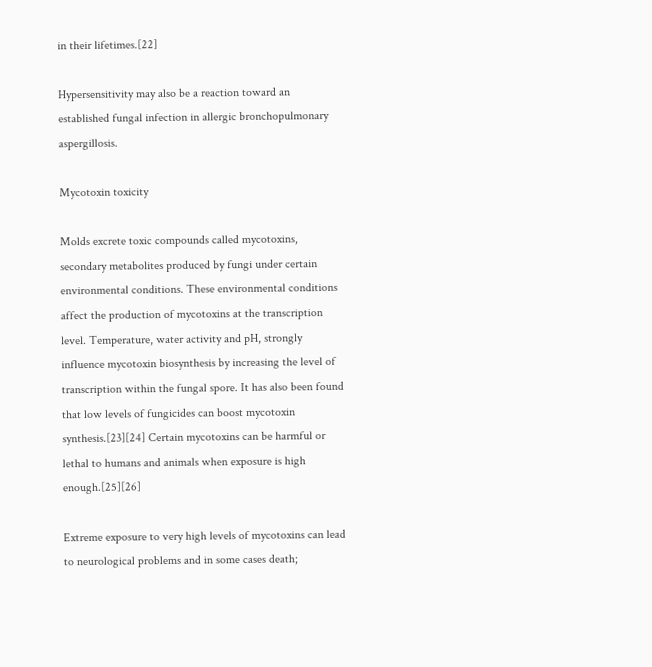in their lifetimes.[22]

Hypersensitivity may also be a reaction toward an established fungal infection in allergic bronchopulmonary aspergillosis.

Mycotoxin toxicity

Molds excrete toxic compounds called mycotoxins, secondary metabolites produced by fungi under certain environmental conditions. These environmental conditions affect the production of mycotoxins at the transcription level. Temperature, water activity and pH, strongly influence mycotoxin biosynthesis by increasing the level of transcription within the fungal spore. It has also been found that low levels of fungicides can boost mycotoxin synthesis.[23][24] Certain mycotoxins can be harmful or lethal to humans and animals when exposure is high enough.[25][26]

Extreme exposure to very high levels of mycotoxins can lead to neurological problems and in some cases death;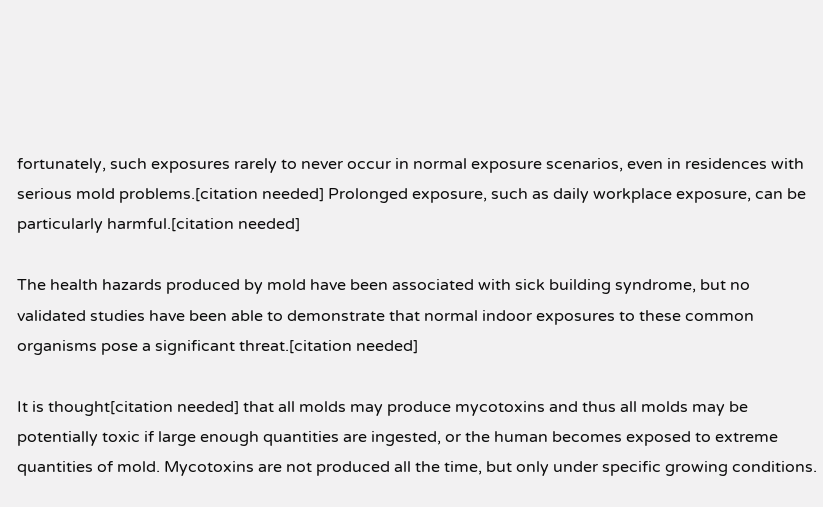fortunately, such exposures rarely to never occur in normal exposure scenarios, even in residences with serious mold problems.[citation needed] Prolonged exposure, such as daily workplace exposure, can be particularly harmful.[citation needed]

The health hazards produced by mold have been associated with sick building syndrome, but no validated studies have been able to demonstrate that normal indoor exposures to these common organisms pose a significant threat.[citation needed]

It is thought[citation needed] that all molds may produce mycotoxins and thus all molds may be potentially toxic if large enough quantities are ingested, or the human becomes exposed to extreme quantities of mold. Mycotoxins are not produced all the time, but only under specific growing conditions.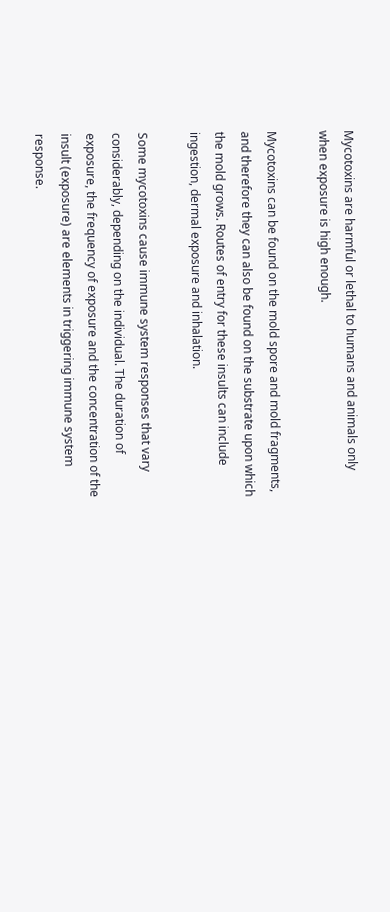Mycotoxins are harmful or lethal to humans and animals only when exposure is high enough.

Mycotoxins can be found on the mold spore and mold fragments, and therefore they can also be found on the substrate upon which the mold grows. Routes of entry for these insults can include ingestion, dermal exposure and inhalation.

Some mycotoxins cause immune system responses that vary considerably, depending on the individual. The duration of exposure, the frequency of exposure and the concentration of the insult (exposure) are elements in triggering immune system response.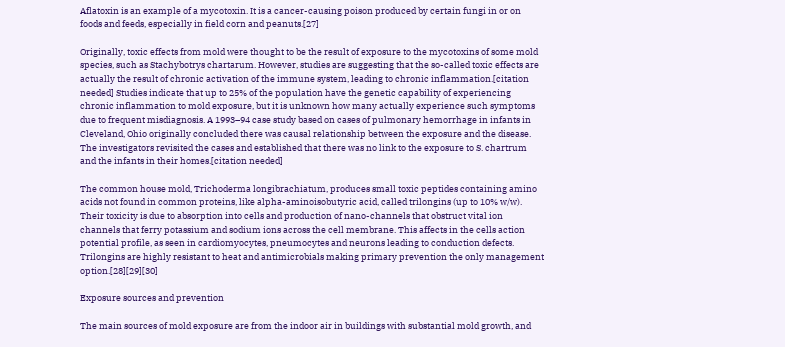Aflatoxin is an example of a mycotoxin. It is a cancer-causing poison produced by certain fungi in or on foods and feeds, especially in field corn and peanuts.[27]

Originally, toxic effects from mold were thought to be the result of exposure to the mycotoxins of some mold species, such as Stachybotrys chartarum. However, studies are suggesting that the so-called toxic effects are actually the result of chronic activation of the immune system, leading to chronic inflammation.[citation needed] Studies indicate that up to 25% of the population have the genetic capability of experiencing chronic inflammation to mold exposure, but it is unknown how many actually experience such symptoms due to frequent misdiagnosis. A 1993–94 case study based on cases of pulmonary hemorrhage in infants in Cleveland, Ohio originally concluded there was causal relationship between the exposure and the disease. The investigators revisited the cases and established that there was no link to the exposure to S. chartrum and the infants in their homes.[citation needed]

The common house mold, Trichoderma longibrachiatum, produces small toxic peptides containing amino acids not found in common proteins, like alpha-aminoisobutyric acid, called trilongins (up to 10% w/w). Their toxicity is due to absorption into cells and production of nano-channels that obstruct vital ion channels that ferry potassium and sodium ions across the cell membrane. This affects in the cells action potential profile, as seen in cardiomyocytes, pneumocytes and neurons leading to conduction defects. Trilongins are highly resistant to heat and antimicrobials making primary prevention the only management option.[28][29][30]

Exposure sources and prevention

The main sources of mold exposure are from the indoor air in buildings with substantial mold growth, and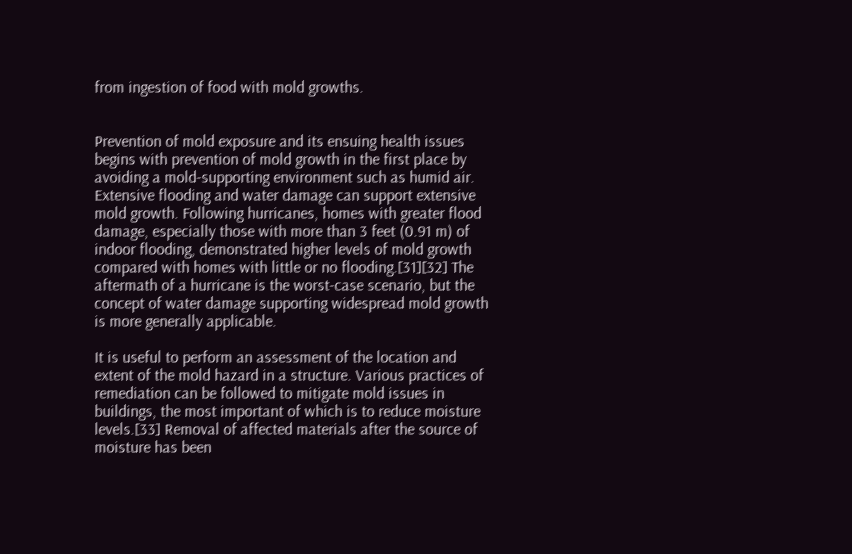from ingestion of food with mold growths.


Prevention of mold exposure and its ensuing health issues begins with prevention of mold growth in the first place by avoiding a mold-supporting environment such as humid air. Extensive flooding and water damage can support extensive mold growth. Following hurricanes, homes with greater flood damage, especially those with more than 3 feet (0.91 m) of indoor flooding, demonstrated higher levels of mold growth compared with homes with little or no flooding.[31][32] The aftermath of a hurricane is the worst-case scenario, but the concept of water damage supporting widespread mold growth is more generally applicable.

It is useful to perform an assessment of the location and extent of the mold hazard in a structure. Various practices of remediation can be followed to mitigate mold issues in buildings, the most important of which is to reduce moisture levels.[33] Removal of affected materials after the source of moisture has been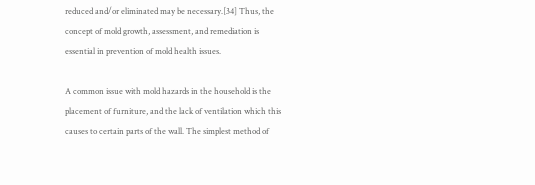reduced and/or eliminated may be necessary.[34] Thus, the concept of mold growth, assessment, and remediation is essential in prevention of mold health issues.

A common issue with mold hazards in the household is the placement of furniture, and the lack of ventilation which this causes to certain parts of the wall. The simplest method of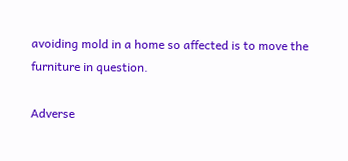avoiding mold in a home so affected is to move the furniture in question.

Adverse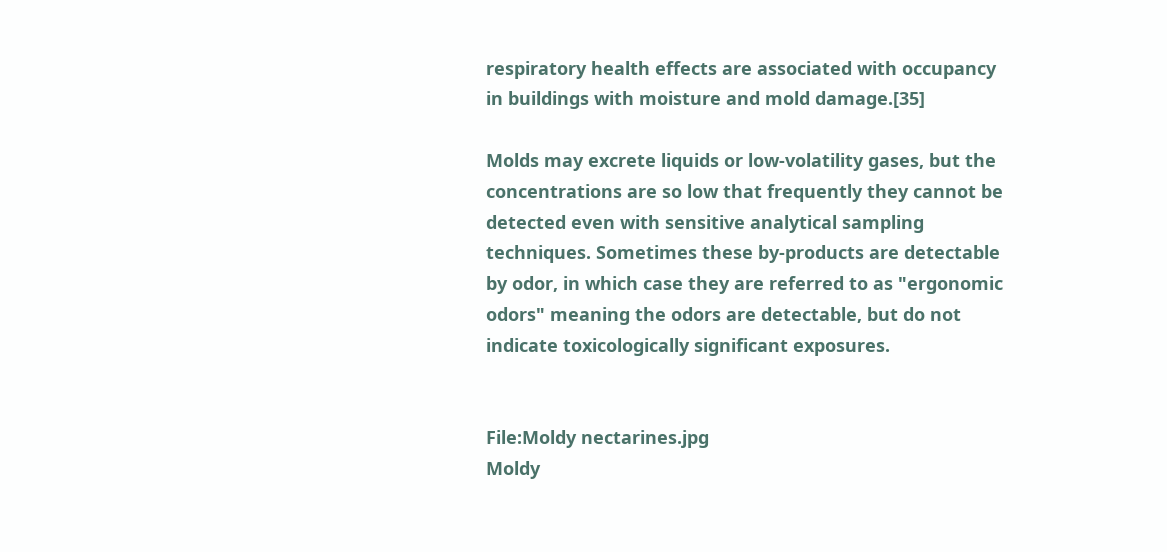respiratory health effects are associated with occupancy in buildings with moisture and mold damage.[35]

Molds may excrete liquids or low-volatility gases, but the concentrations are so low that frequently they cannot be detected even with sensitive analytical sampling techniques. Sometimes these by-products are detectable by odor, in which case they are referred to as "ergonomic odors" meaning the odors are detectable, but do not indicate toxicologically significant exposures.


File:Moldy nectarines.jpg
Moldy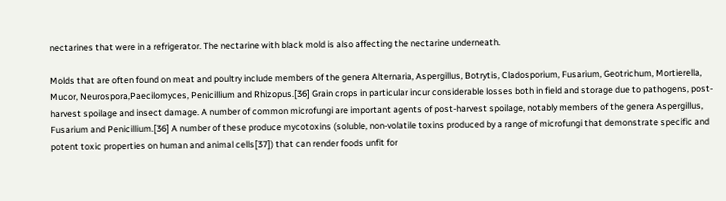nectarines that were in a refrigerator. The nectarine with black mold is also affecting the nectarine underneath.

Molds that are often found on meat and poultry include members of the genera Alternaria, Aspergillus, Botrytis, Cladosporium, Fusarium, Geotrichum, Mortierella, Mucor, Neurospora,Paecilomyces, Penicillium and Rhizopus.[36] Grain crops in particular incur considerable losses both in field and storage due to pathogens, post-harvest spoilage and insect damage. A number of common microfungi are important agents of post-harvest spoilage, notably members of the genera Aspergillus, Fusarium and Penicillium.[36] A number of these produce mycotoxins (soluble, non-volatile toxins produced by a range of microfungi that demonstrate specific and potent toxic properties on human and animal cells[37]) that can render foods unfit for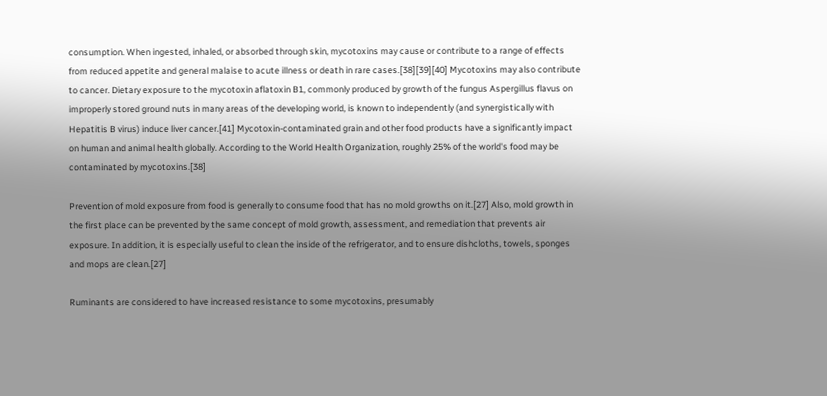consumption. When ingested, inhaled, or absorbed through skin, mycotoxins may cause or contribute to a range of effects from reduced appetite and general malaise to acute illness or death in rare cases.[38][39][40] Mycotoxins may also contribute to cancer. Dietary exposure to the mycotoxin aflatoxin B1, commonly produced by growth of the fungus Aspergillus flavus on improperly stored ground nuts in many areas of the developing world, is known to independently (and synergistically with Hepatitis B virus) induce liver cancer.[41] Mycotoxin-contaminated grain and other food products have a significantly impact on human and animal health globally. According to the World Health Organization, roughly 25% of the world's food may be contaminated by mycotoxins.[38]

Prevention of mold exposure from food is generally to consume food that has no mold growths on it.[27] Also, mold growth in the first place can be prevented by the same concept of mold growth, assessment, and remediation that prevents air exposure. In addition, it is especially useful to clean the inside of the refrigerator, and to ensure dishcloths, towels, sponges and mops are clean.[27]

Ruminants are considered to have increased resistance to some mycotoxins, presumably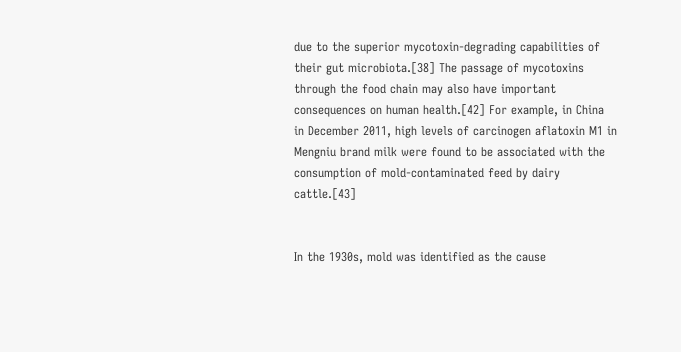due to the superior mycotoxin-degrading capabilities of their gut microbiota.[38] The passage of mycotoxins through the food chain may also have important consequences on human health.[42] For example, in China in December 2011, high levels of carcinogen aflatoxin M1 in Mengniu brand milk were found to be associated with the consumption of mold-contaminated feed by dairy cattle.[43]


In the 1930s, mold was identified as the cause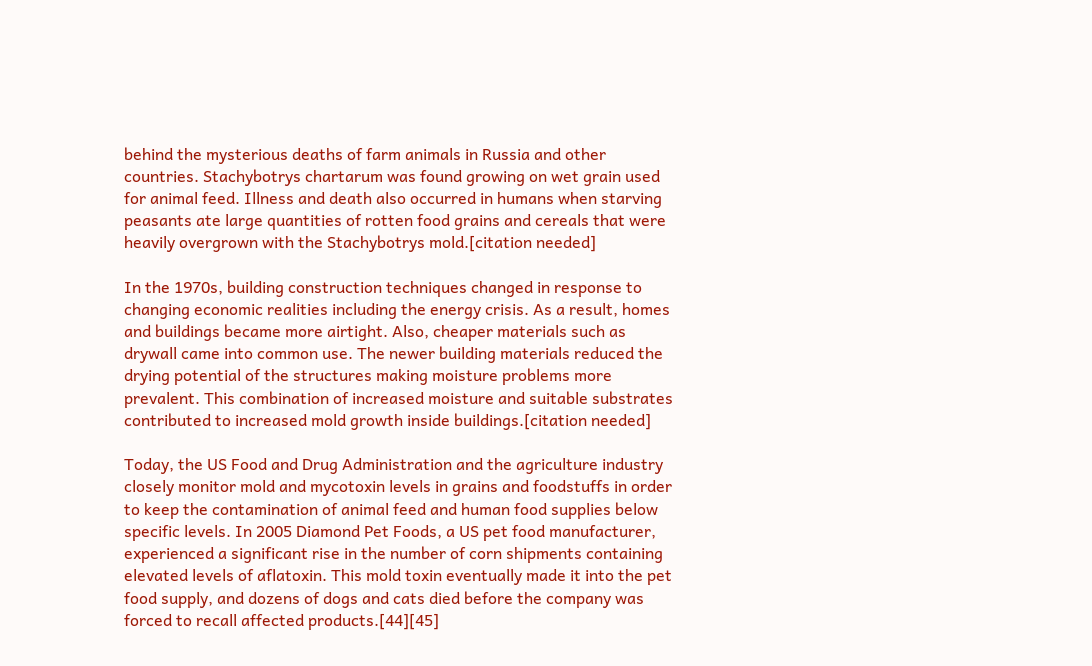behind the mysterious deaths of farm animals in Russia and other countries. Stachybotrys chartarum was found growing on wet grain used for animal feed. Illness and death also occurred in humans when starving peasants ate large quantities of rotten food grains and cereals that were heavily overgrown with the Stachybotrys mold.[citation needed]

In the 1970s, building construction techniques changed in response to changing economic realities including the energy crisis. As a result, homes and buildings became more airtight. Also, cheaper materials such as drywall came into common use. The newer building materials reduced the drying potential of the structures making moisture problems more prevalent. This combination of increased moisture and suitable substrates contributed to increased mold growth inside buildings.[citation needed]

Today, the US Food and Drug Administration and the agriculture industry closely monitor mold and mycotoxin levels in grains and foodstuffs in order to keep the contamination of animal feed and human food supplies below specific levels. In 2005 Diamond Pet Foods, a US pet food manufacturer, experienced a significant rise in the number of corn shipments containing elevated levels of aflatoxin. This mold toxin eventually made it into the pet food supply, and dozens of dogs and cats died before the company was forced to recall affected products.[44][45]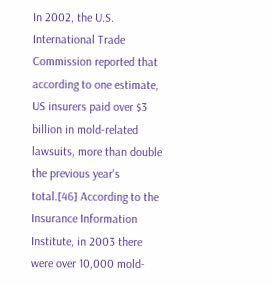In 2002, the U.S. International Trade Commission reported that according to one estimate, US insurers paid over $3 billion in mold-related lawsuits, more than double the previous year's total.[46] According to the Insurance Information Institute, in 2003 there were over 10,000 mold-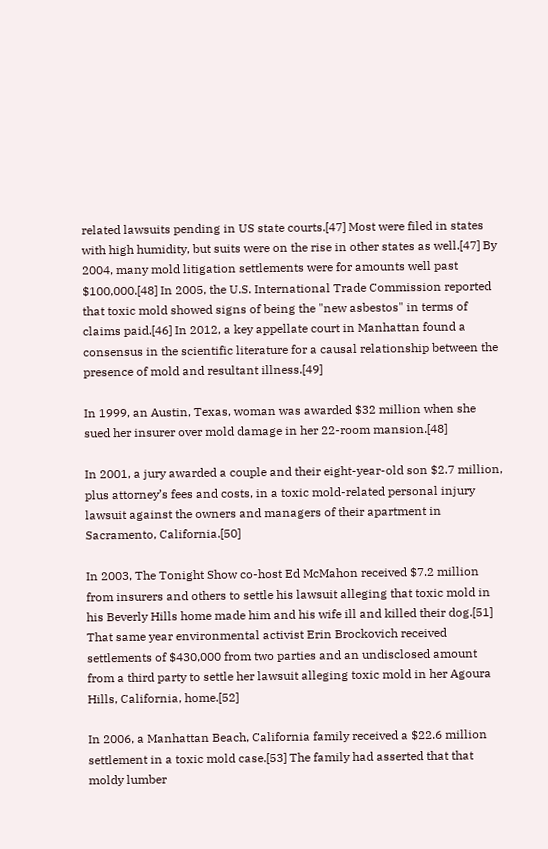related lawsuits pending in US state courts.[47] Most were filed in states with high humidity, but suits were on the rise in other states as well.[47] By 2004, many mold litigation settlements were for amounts well past $100,000.[48] In 2005, the U.S. International Trade Commission reported that toxic mold showed signs of being the "new asbestos" in terms of claims paid.[46] In 2012, a key appellate court in Manhattan found a consensus in the scientific literature for a causal relationship between the presence of mold and resultant illness.[49]

In 1999, an Austin, Texas, woman was awarded $32 million when she sued her insurer over mold damage in her 22-room mansion.[48]

In 2001, a jury awarded a couple and their eight-year-old son $2.7 million, plus attorney’s fees and costs, in a toxic mold-related personal injury lawsuit against the owners and managers of their apartment in Sacramento, California.[50]

In 2003, The Tonight Show co-host Ed McMahon received $7.2 million from insurers and others to settle his lawsuit alleging that toxic mold in his Beverly Hills home made him and his wife ill and killed their dog.[51] That same year environmental activist Erin Brockovich received settlements of $430,000 from two parties and an undisclosed amount from a third party to settle her lawsuit alleging toxic mold in her Agoura Hills, California, home.[52]

In 2006, a Manhattan Beach, California family received a $22.6 million settlement in a toxic mold case.[53] The family had asserted that that moldy lumber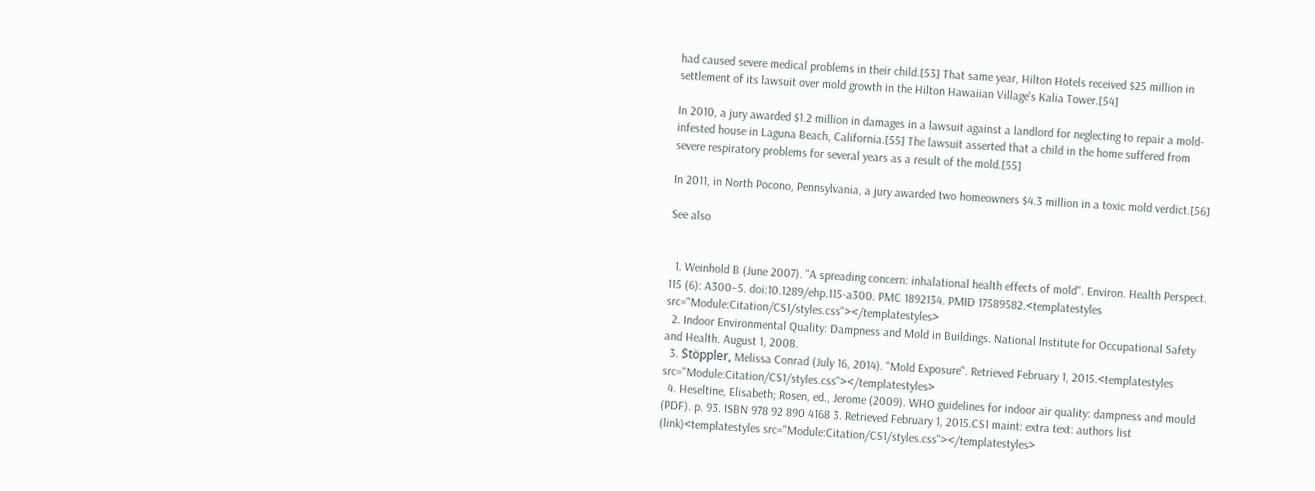had caused severe medical problems in their child.[53] That same year, Hilton Hotels received $25 million in settlement of its lawsuit over mold growth in the Hilton Hawaiian Village's Kalia Tower.[54]

In 2010, a jury awarded $1.2 million in damages in a lawsuit against a landlord for neglecting to repair a mold-infested house in Laguna Beach, California.[55] The lawsuit asserted that a child in the home suffered from severe respiratory problems for several years as a result of the mold.[55]

In 2011, in North Pocono, Pennsylvania, a jury awarded two homeowners $4.3 million in a toxic mold verdict.[56]

See also


  1. Weinhold B (June 2007). "A spreading concern: inhalational health effects of mold". Environ. Health Perspect. 115 (6): A300–5. doi:10.1289/ehp.115-a300. PMC 1892134. PMID 17589582.<templatestyles src="Module:Citation/CS1/styles.css"></templatestyles>
  2. Indoor Environmental Quality: Dampness and Mold in Buildings. National Institute for Occupational Safety and Health. August 1, 2008.
  3. Stöppler, Melissa Conrad (July 16, 2014). "Mold Exposure". Retrieved February 1, 2015.<templatestyles src="Module:Citation/CS1/styles.css"></templatestyles>
  4. Heseltine, Elisabeth; Rosen, ed., Jerome (2009). WHO guidelines for indoor air quality: dampness and mould (PDF). p. 93. ISBN 978 92 890 4168 3. Retrieved February 1, 2015.CS1 maint: extra text: authors list (link)<templatestyles src="Module:Citation/CS1/styles.css"></templatestyles>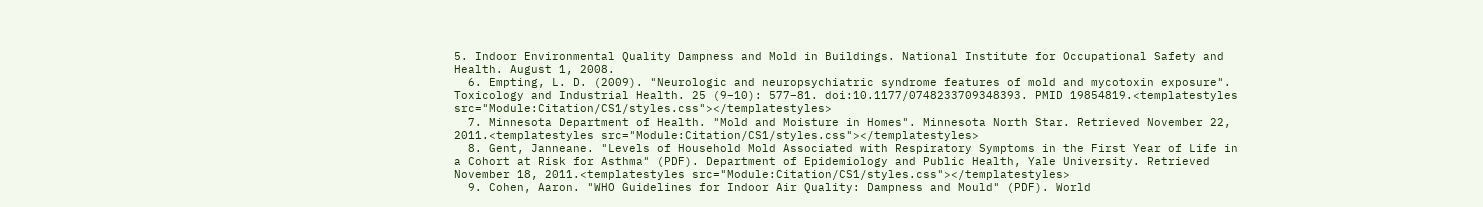5. Indoor Environmental Quality Dampness and Mold in Buildings. National Institute for Occupational Safety and Health. August 1, 2008.
  6. Empting, L. D. (2009). "Neurologic and neuropsychiatric syndrome features of mold and mycotoxin exposure". Toxicology and Industrial Health. 25 (9–10): 577–81. doi:10.1177/0748233709348393. PMID 19854819.<templatestyles src="Module:Citation/CS1/styles.css"></templatestyles>
  7. Minnesota Department of Health. "Mold and Moisture in Homes". Minnesota North Star. Retrieved November 22, 2011.<templatestyles src="Module:Citation/CS1/styles.css"></templatestyles>
  8. Gent, Janneane. "Levels of Household Mold Associated with Respiratory Symptoms in the First Year of Life in a Cohort at Risk for Asthma" (PDF). Department of Epidemiology and Public Health, Yale University. Retrieved November 18, 2011.<templatestyles src="Module:Citation/CS1/styles.css"></templatestyles>
  9. Cohen, Aaron. "WHO Guidelines for Indoor Air Quality: Dampness and Mould" (PDF). World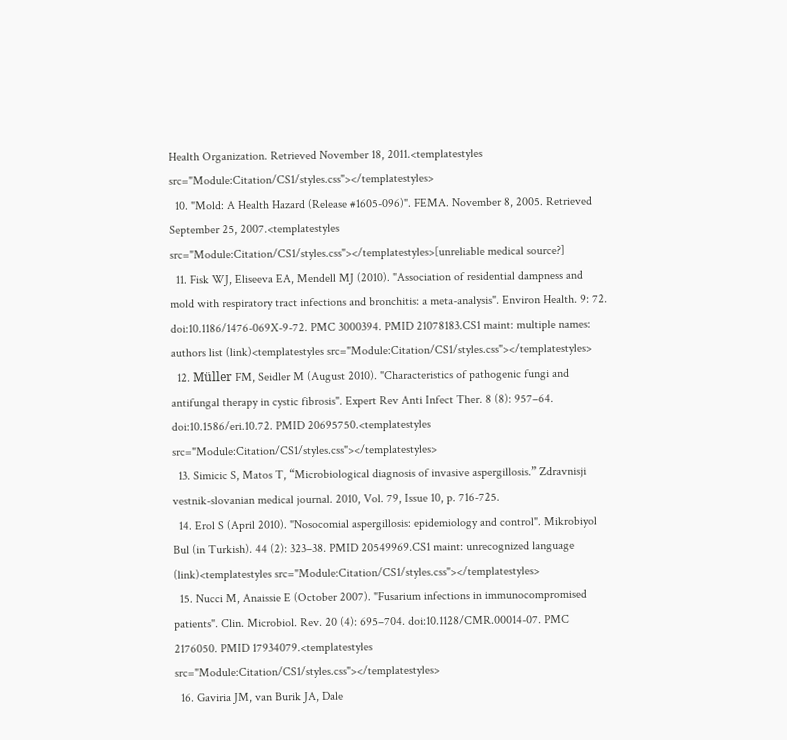Health Organization. Retrieved November 18, 2011.<templatestyles src="Module:Citation/CS1/styles.css"></templatestyles>
  10. "Mold: A Health Hazard (Release #1605-096)". FEMA. November 8, 2005. Retrieved September 25, 2007.<templatestyles src="Module:Citation/CS1/styles.css"></templatestyles>[unreliable medical source?]
  11. Fisk WJ, Eliseeva EA, Mendell MJ (2010). "Association of residential dampness and mold with respiratory tract infections and bronchitis: a meta-analysis". Environ Health. 9: 72. doi:10.1186/1476-069X-9-72. PMC 3000394. PMID 21078183.CS1 maint: multiple names: authors list (link)<templatestyles src="Module:Citation/CS1/styles.css"></templatestyles>
  12. Müller FM, Seidler M (August 2010). "Characteristics of pathogenic fungi and antifungal therapy in cystic fibrosis". Expert Rev Anti Infect Ther. 8 (8): 957–64. doi:10.1586/eri.10.72. PMID 20695750.<templatestyles src="Module:Citation/CS1/styles.css"></templatestyles>
  13. Simicic S, Matos T, “Microbiological diagnosis of invasive aspergillosis.” Zdravnisji vestnik-slovanian medical journal. 2010, Vol. 79, Issue 10, p. 716-725.
  14. Erol S (April 2010). "Nosocomial aspergillosis: epidemiology and control". Mikrobiyol Bul (in Turkish). 44 (2): 323–38. PMID 20549969.CS1 maint: unrecognized language (link)<templatestyles src="Module:Citation/CS1/styles.css"></templatestyles>
  15. Nucci M, Anaissie E (October 2007). "Fusarium infections in immunocompromised patients". Clin. Microbiol. Rev. 20 (4): 695–704. doi:10.1128/CMR.00014-07. PMC 2176050. PMID 17934079.<templatestyles src="Module:Citation/CS1/styles.css"></templatestyles>
  16. Gaviria JM, van Burik JA, Dale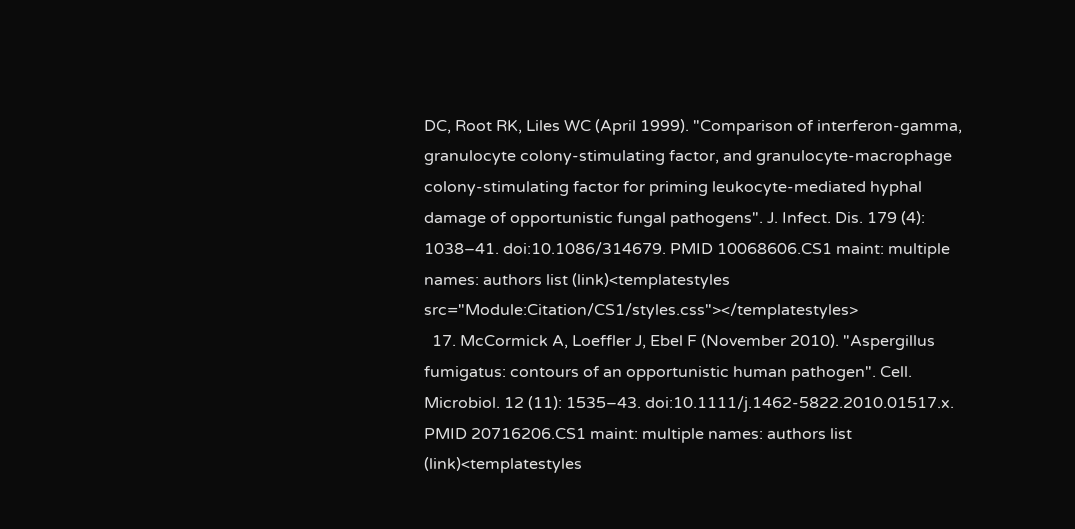DC, Root RK, Liles WC (April 1999). "Comparison of interferon-gamma, granulocyte colony-stimulating factor, and granulocyte-macrophage colony-stimulating factor for priming leukocyte-mediated hyphal damage of opportunistic fungal pathogens". J. Infect. Dis. 179 (4): 1038–41. doi:10.1086/314679. PMID 10068606.CS1 maint: multiple names: authors list (link)<templatestyles src="Module:Citation/CS1/styles.css"></templatestyles>
  17. McCormick A, Loeffler J, Ebel F (November 2010). "Aspergillus fumigatus: contours of an opportunistic human pathogen". Cell. Microbiol. 12 (11): 1535–43. doi:10.1111/j.1462-5822.2010.01517.x. PMID 20716206.CS1 maint: multiple names: authors list (link)<templatestyles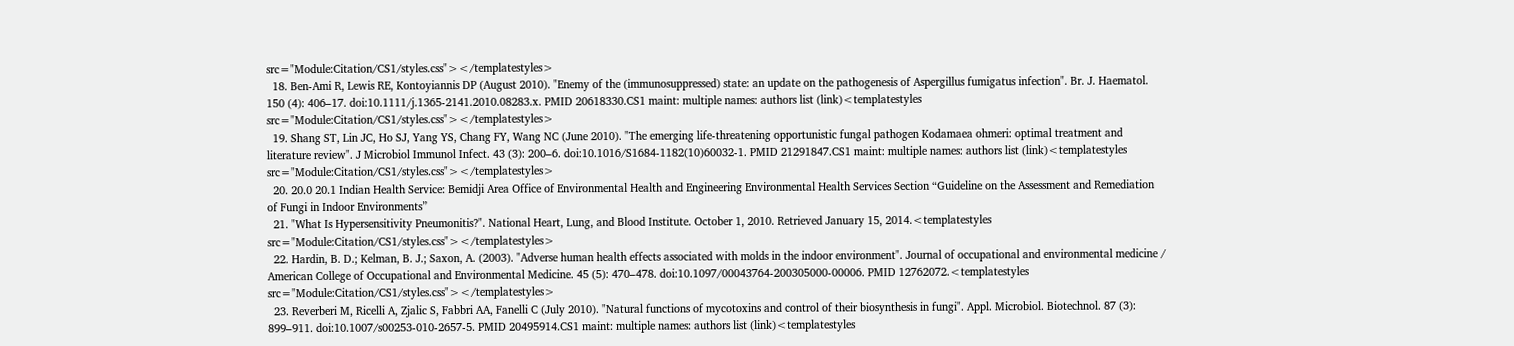src="Module:Citation/CS1/styles.css"></templatestyles>
  18. Ben-Ami R, Lewis RE, Kontoyiannis DP (August 2010). "Enemy of the (immunosuppressed) state: an update on the pathogenesis of Aspergillus fumigatus infection". Br. J. Haematol. 150 (4): 406–17. doi:10.1111/j.1365-2141.2010.08283.x. PMID 20618330.CS1 maint: multiple names: authors list (link)<templatestyles src="Module:Citation/CS1/styles.css"></templatestyles>
  19. Shang ST, Lin JC, Ho SJ, Yang YS, Chang FY, Wang NC (June 2010). "The emerging life-threatening opportunistic fungal pathogen Kodamaea ohmeri: optimal treatment and literature review". J Microbiol Immunol Infect. 43 (3): 200–6. doi:10.1016/S1684-1182(10)60032-1. PMID 21291847.CS1 maint: multiple names: authors list (link)<templatestyles src="Module:Citation/CS1/styles.css"></templatestyles>
  20. 20.0 20.1 Indian Health Service: Bemidji Area Office of Environmental Health and Engineering Environmental Health Services Section “Guideline on the Assessment and Remediation of Fungi in Indoor Environments”
  21. "What Is Hypersensitivity Pneumonitis?". National Heart, Lung, and Blood Institute. October 1, 2010. Retrieved January 15, 2014.<templatestyles src="Module:Citation/CS1/styles.css"></templatestyles>
  22. Hardin, B. D.; Kelman, B. J.; Saxon, A. (2003). "Adverse human health effects associated with molds in the indoor environment". Journal of occupational and environmental medicine / American College of Occupational and Environmental Medicine. 45 (5): 470–478. doi:10.1097/00043764-200305000-00006. PMID 12762072.<templatestyles src="Module:Citation/CS1/styles.css"></templatestyles>
  23. Reverberi M, Ricelli A, Zjalic S, Fabbri AA, Fanelli C (July 2010). "Natural functions of mycotoxins and control of their biosynthesis in fungi". Appl. Microbiol. Biotechnol. 87 (3): 899–911. doi:10.1007/s00253-010-2657-5. PMID 20495914.CS1 maint: multiple names: authors list (link)<templatestyles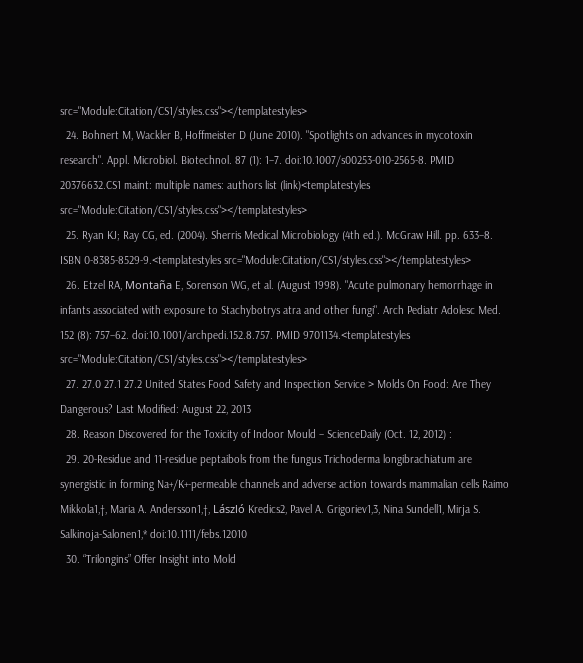src="Module:Citation/CS1/styles.css"></templatestyles>
  24. Bohnert M, Wackler B, Hoffmeister D (June 2010). "Spotlights on advances in mycotoxin research". Appl. Microbiol. Biotechnol. 87 (1): 1–7. doi:10.1007/s00253-010-2565-8. PMID 20376632.CS1 maint: multiple names: authors list (link)<templatestyles src="Module:Citation/CS1/styles.css"></templatestyles>
  25. Ryan KJ; Ray CG, ed. (2004). Sherris Medical Microbiology (4th ed.). McGraw Hill. pp. 633–8. ISBN 0-8385-8529-9.<templatestyles src="Module:Citation/CS1/styles.css"></templatestyles>
  26. Etzel RA, Montaña E, Sorenson WG, et al. (August 1998). "Acute pulmonary hemorrhage in infants associated with exposure to Stachybotrys atra and other fungi". Arch Pediatr Adolesc Med. 152 (8): 757–62. doi:10.1001/archpedi.152.8.757. PMID 9701134.<templatestyles src="Module:Citation/CS1/styles.css"></templatestyles>
  27. 27.0 27.1 27.2 United States Food Safety and Inspection Service > Molds On Food: Are They Dangerous? Last Modified: August 22, 2013
  28. Reason Discovered for the Toxicity of Indoor Mould – ScienceDaily (Oct. 12, 2012) :
  29. 20-Residue and 11-residue peptaibols from the fungus Trichoderma longibrachiatum are synergistic in forming Na+/K+-permeable channels and adverse action towards mammalian cells Raimo Mikkola1,†, Maria A. Andersson1,†, László Kredics2, Pavel A. Grigoriev1,3, Nina Sundell1, Mirja S. Salkinoja-Salonen1,* doi:10.1111/febs.12010
  30. “Trilongins” Offer Insight into Mold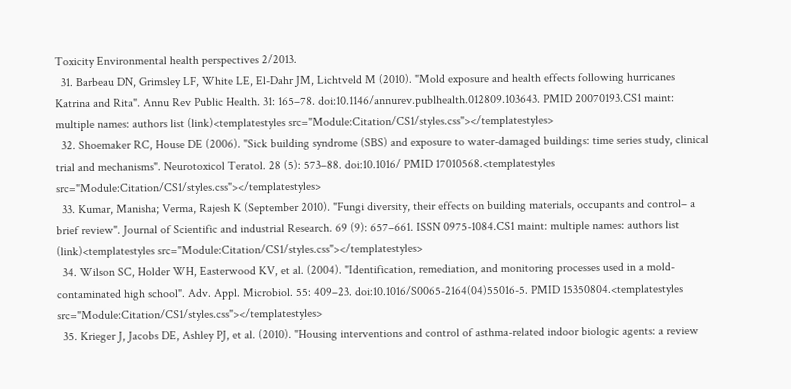Toxicity Environmental health perspectives 2/2013.
  31. Barbeau DN, Grimsley LF, White LE, El-Dahr JM, Lichtveld M (2010). "Mold exposure and health effects following hurricanes Katrina and Rita". Annu Rev Public Health. 31: 165–78. doi:10.1146/annurev.publhealth.012809.103643. PMID 20070193.CS1 maint: multiple names: authors list (link)<templatestyles src="Module:Citation/CS1/styles.css"></templatestyles>
  32. Shoemaker RC, House DE (2006). "Sick building syndrome (SBS) and exposure to water-damaged buildings: time series study, clinical trial and mechanisms". Neurotoxicol Teratol. 28 (5): 573–88. doi:10.1016/ PMID 17010568.<templatestyles src="Module:Citation/CS1/styles.css"></templatestyles>
  33. Kumar, Manisha; Verma, Rajesh K (September 2010). "Fungi diversity, their effects on building materials, occupants and control– a brief review". Journal of Scientific and industrial Research. 69 (9): 657–661. ISSN 0975-1084.CS1 maint: multiple names: authors list (link)<templatestyles src="Module:Citation/CS1/styles.css"></templatestyles>
  34. Wilson SC, Holder WH, Easterwood KV, et al. (2004). "Identification, remediation, and monitoring processes used in a mold-contaminated high school". Adv. Appl. Microbiol. 55: 409–23. doi:10.1016/S0065-2164(04)55016-5. PMID 15350804.<templatestyles src="Module:Citation/CS1/styles.css"></templatestyles>
  35. Krieger J, Jacobs DE, Ashley PJ, et al. (2010). "Housing interventions and control of asthma-related indoor biologic agents: a review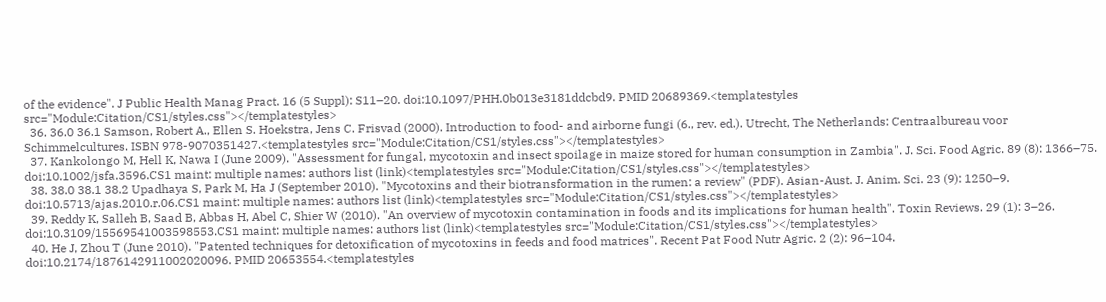of the evidence". J Public Health Manag Pract. 16 (5 Suppl): S11–20. doi:10.1097/PHH.0b013e3181ddcbd9. PMID 20689369.<templatestyles src="Module:Citation/CS1/styles.css"></templatestyles>
  36. 36.0 36.1 Samson, Robert A., Ellen S. Hoekstra, Jens C. Frisvad (2000). Introduction to food- and airborne fungi (6., rev. ed.). Utrecht, The Netherlands: Centraalbureau voor Schimmelcultures. ISBN 978-9070351427.<templatestyles src="Module:Citation/CS1/styles.css"></templatestyles>
  37. Kankolongo M, Hell K, Nawa I (June 2009). "Assessment for fungal, mycotoxin and insect spoilage in maize stored for human consumption in Zambia". J. Sci. Food Agric. 89 (8): 1366–75. doi:10.1002/jsfa.3596.CS1 maint: multiple names: authors list (link)<templatestyles src="Module:Citation/CS1/styles.css"></templatestyles>
  38. 38.0 38.1 38.2 Upadhaya S, Park M, Ha J (September 2010). "Mycotoxins and their biotransformation in the rumen: a review" (PDF). Asian-Aust. J. Anim. Sci. 23 (9): 1250–9. doi:10.5713/ajas.2010.r.06.CS1 maint: multiple names: authors list (link)<templatestyles src="Module:Citation/CS1/styles.css"></templatestyles>
  39. Reddy K, Salleh B, Saad B, Abbas H, Abel C, Shier W (2010). "An overview of mycotoxin contamination in foods and its implications for human health". Toxin Reviews. 29 (1): 3–26. doi:10.3109/15569541003598553.CS1 maint: multiple names: authors list (link)<templatestyles src="Module:Citation/CS1/styles.css"></templatestyles>
  40. He J, Zhou T (June 2010). "Patented techniques for detoxification of mycotoxins in feeds and food matrices". Recent Pat Food Nutr Agric. 2 (2): 96–104. doi:10.2174/1876142911002020096. PMID 20653554.<templatestyles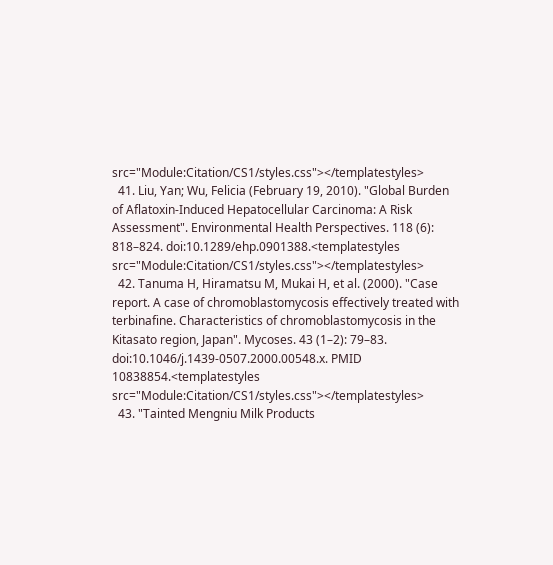src="Module:Citation/CS1/styles.css"></templatestyles>
  41. Liu, Yan; Wu, Felicia (February 19, 2010). "Global Burden of Aflatoxin-Induced Hepatocellular Carcinoma: A Risk Assessment". Environmental Health Perspectives. 118 (6): 818–824. doi:10.1289/ehp.0901388.<templatestyles src="Module:Citation/CS1/styles.css"></templatestyles>
  42. Tanuma H, Hiramatsu M, Mukai H, et al. (2000). "Case report. A case of chromoblastomycosis effectively treated with terbinafine. Characteristics of chromoblastomycosis in the Kitasato region, Japan". Mycoses. 43 (1–2): 79–83. doi:10.1046/j.1439-0507.2000.00548.x. PMID 10838854.<templatestyles src="Module:Citation/CS1/styles.css"></templatestyles>
  43. "Tainted Mengniu Milk Products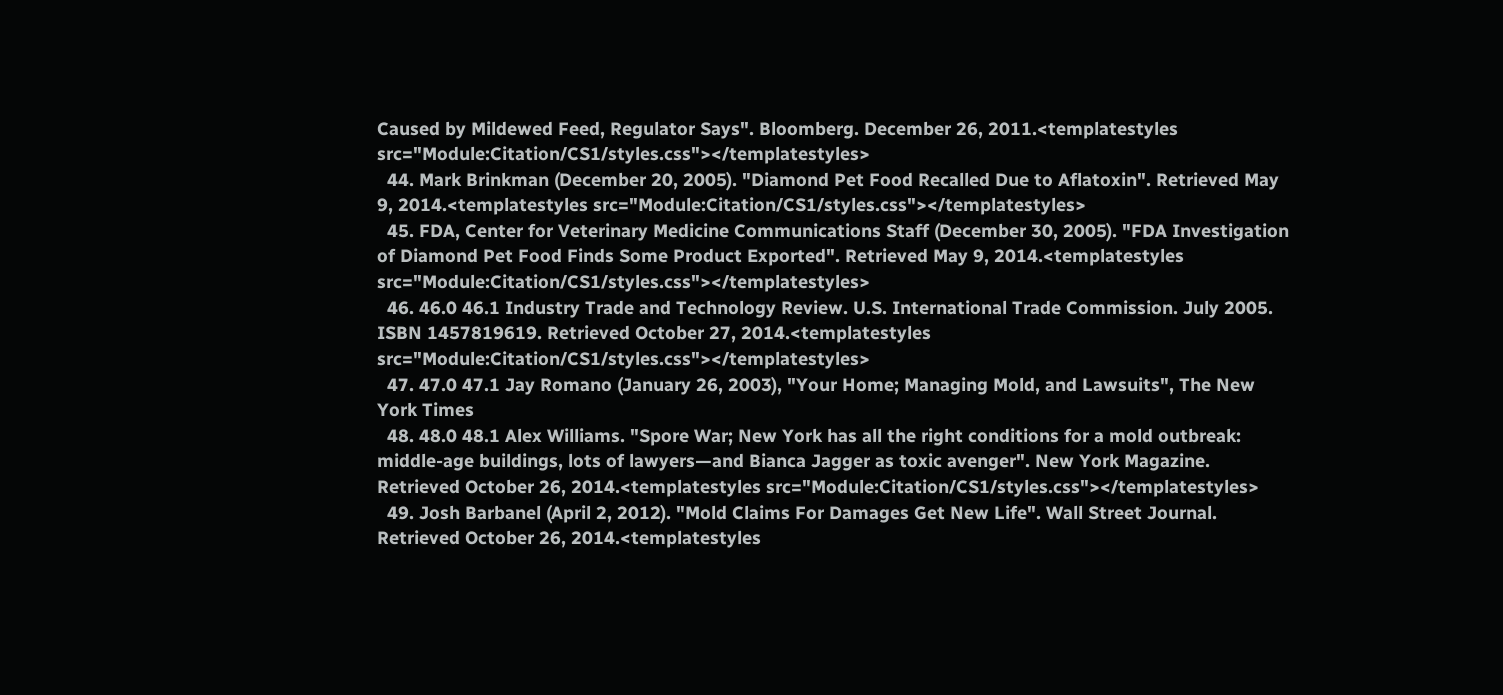Caused by Mildewed Feed, Regulator Says". Bloomberg. December 26, 2011.<templatestyles src="Module:Citation/CS1/styles.css"></templatestyles>
  44. Mark Brinkman (December 20, 2005). "Diamond Pet Food Recalled Due to Aflatoxin". Retrieved May 9, 2014.<templatestyles src="Module:Citation/CS1/styles.css"></templatestyles>
  45. FDA, Center for Veterinary Medicine Communications Staff (December 30, 2005). "FDA Investigation of Diamond Pet Food Finds Some Product Exported". Retrieved May 9, 2014.<templatestyles src="Module:Citation/CS1/styles.css"></templatestyles>
  46. 46.0 46.1 Industry Trade and Technology Review. U.S. International Trade Commission. July 2005. ISBN 1457819619. Retrieved October 27, 2014.<templatestyles src="Module:Citation/CS1/styles.css"></templatestyles>
  47. 47.0 47.1 Jay Romano (January 26, 2003), "Your Home; Managing Mold, and Lawsuits", The New York Times
  48. 48.0 48.1 Alex Williams. "Spore War; New York has all the right conditions for a mold outbreak: middle-age buildings, lots of lawyers—and Bianca Jagger as toxic avenger". New York Magazine. Retrieved October 26, 2014.<templatestyles src="Module:Citation/CS1/styles.css"></templatestyles>
  49. Josh Barbanel (April 2, 2012). "Mold Claims For Damages Get New Life". Wall Street Journal. Retrieved October 26, 2014.<templatestyles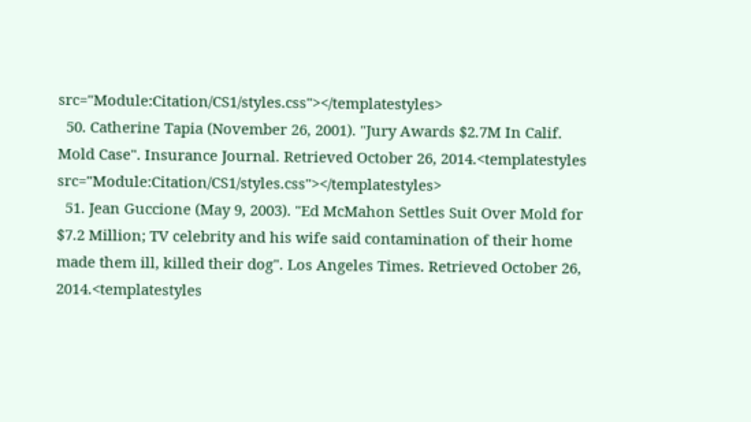src="Module:Citation/CS1/styles.css"></templatestyles>
  50. Catherine Tapia (November 26, 2001). "Jury Awards $2.7M In Calif. Mold Case". Insurance Journal. Retrieved October 26, 2014.<templatestyles src="Module:Citation/CS1/styles.css"></templatestyles>
  51. Jean Guccione (May 9, 2003). "Ed McMahon Settles Suit Over Mold for $7.2 Million; TV celebrity and his wife said contamination of their home made them ill, killed their dog". Los Angeles Times. Retrieved October 26, 2014.<templatestyles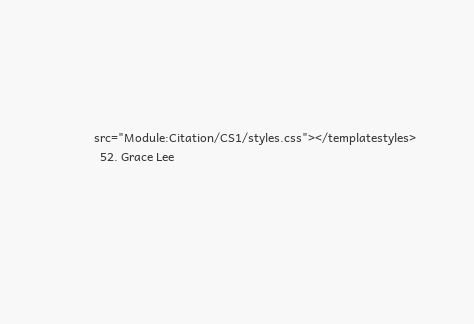src="Module:Citation/CS1/styles.css"></templatestyles>
  52. Grace Lee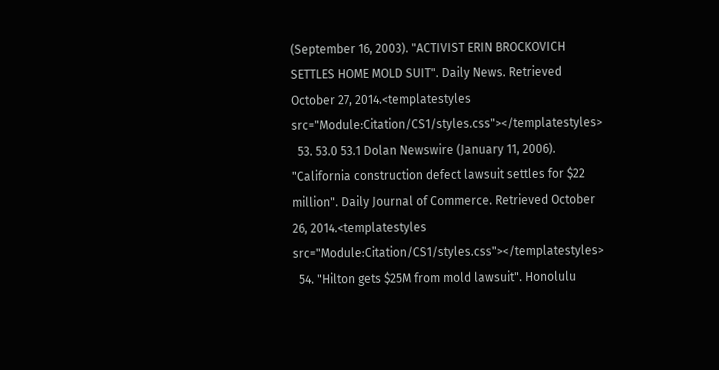(September 16, 2003). "ACTIVIST ERIN BROCKOVICH SETTLES HOME MOLD SUIT". Daily News. Retrieved October 27, 2014.<templatestyles src="Module:Citation/CS1/styles.css"></templatestyles>
  53. 53.0 53.1 Dolan Newswire (January 11, 2006). "California construction defect lawsuit settles for $22 million". Daily Journal of Commerce. Retrieved October 26, 2014.<templatestyles src="Module:Citation/CS1/styles.css"></templatestyles>
  54. "Hilton gets $25M from mold lawsuit". Honolulu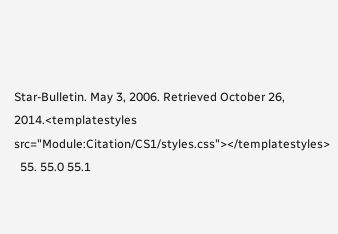Star-Bulletin. May 3, 2006. Retrieved October 26, 2014.<templatestyles src="Module:Citation/CS1/styles.css"></templatestyles>
  55. 55.0 55.1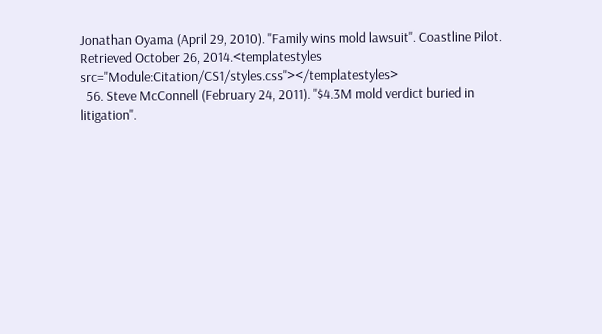Jonathan Oyama (April 29, 2010). "Family wins mold lawsuit". Coastline Pilot. Retrieved October 26, 2014.<templatestyles src="Module:Citation/CS1/styles.css"></templatestyles>
  56. Steve McConnell (February 24, 2011). "$4.3M mold verdict buried in litigation".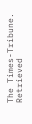The Times-Tribune. Retrieved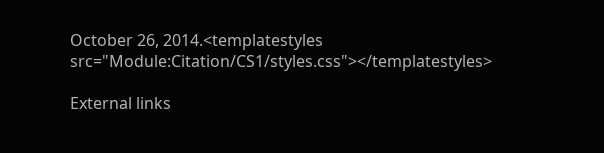October 26, 2014.<templatestyles src="Module:Citation/CS1/styles.css"></templatestyles>

External links